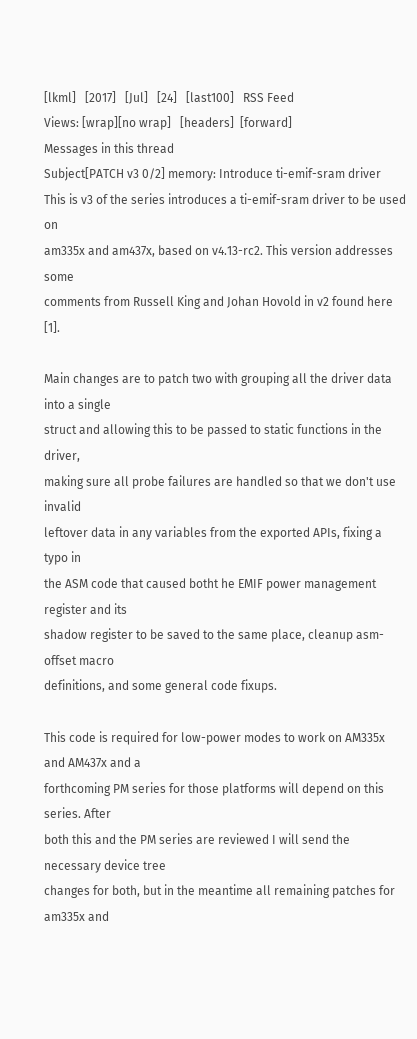[lkml]   [2017]   [Jul]   [24]   [last100]   RSS Feed
Views: [wrap][no wrap]   [headers]  [forward]
Messages in this thread
Subject[PATCH v3 0/2] memory: Introduce ti-emif-sram driver
This is v3 of the series introduces a ti-emif-sram driver to be used on
am335x and am437x, based on v4.13-rc2. This version addresses some
comments from Russell King and Johan Hovold in v2 found here [1].

Main changes are to patch two with grouping all the driver data into a single
struct and allowing this to be passed to static functions in the driver,
making sure all probe failures are handled so that we don't use invalid
leftover data in any variables from the exported APIs, fixing a typo in
the ASM code that caused botht he EMIF power management register and its
shadow register to be saved to the same place, cleanup asm-offset macro
definitions, and some general code fixups.

This code is required for low-power modes to work on AM335x and AM437x and a
forthcoming PM series for those platforms will depend on this series. After
both this and the PM series are reviewed I will send the necessary device tree
changes for both, but in the meantime all remaining patches for am335x and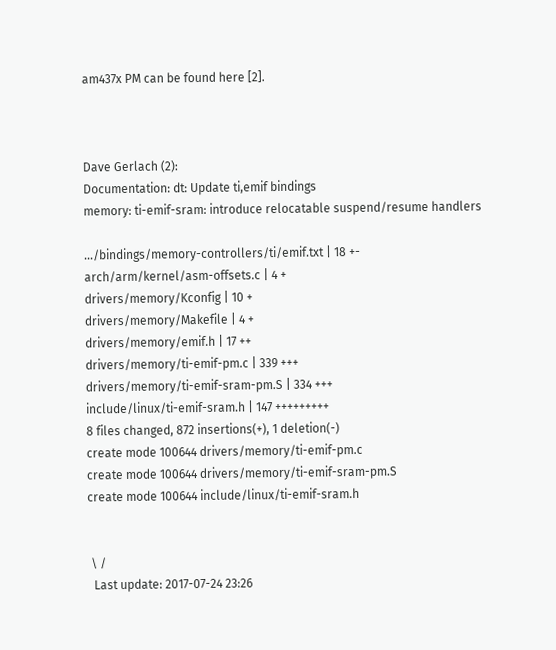am437x PM can be found here [2].



Dave Gerlach (2):
Documentation: dt: Update ti,emif bindings
memory: ti-emif-sram: introduce relocatable suspend/resume handlers

.../bindings/memory-controllers/ti/emif.txt | 18 +-
arch/arm/kernel/asm-offsets.c | 4 +
drivers/memory/Kconfig | 10 +
drivers/memory/Makefile | 4 +
drivers/memory/emif.h | 17 ++
drivers/memory/ti-emif-pm.c | 339 +++
drivers/memory/ti-emif-sram-pm.S | 334 +++
include/linux/ti-emif-sram.h | 147 +++++++++
8 files changed, 872 insertions(+), 1 deletion(-)
create mode 100644 drivers/memory/ti-emif-pm.c
create mode 100644 drivers/memory/ti-emif-sram-pm.S
create mode 100644 include/linux/ti-emif-sram.h


 \ /
  Last update: 2017-07-24 23:26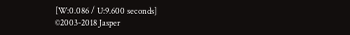[W:0.086 / U:9.600 seconds]
©2003-2018 Jasper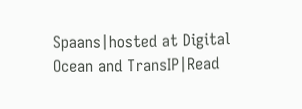Spaans|hosted at Digital Ocean and TransIP|Read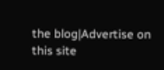the blog|Advertise on this site